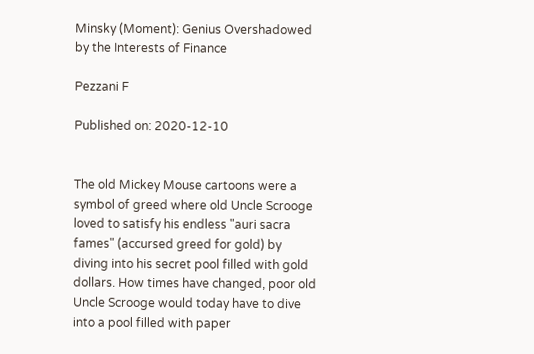Minsky (Moment): Genius Overshadowed by the Interests of Finance

Pezzani F

Published on: 2020-12-10


The old Mickey Mouse cartoons were a symbol of greed where old Uncle Scrooge loved to satisfy his endless "auri sacra fames" (accursed greed for gold) by diving into his secret pool filled with gold dollars. How times have changed, poor old Uncle Scrooge would today have to dive into a pool filled with paper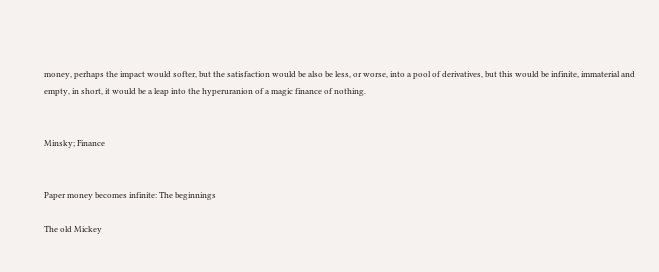money, perhaps the impact would softer, but the satisfaction would be also be less, or worse, into a pool of derivatives, but this would be infinite, immaterial and empty, in short, it would be a leap into the hyperuranion of a magic finance of nothing.


Minsky; Finance


Paper money becomes infinite: The beginnings

The old Mickey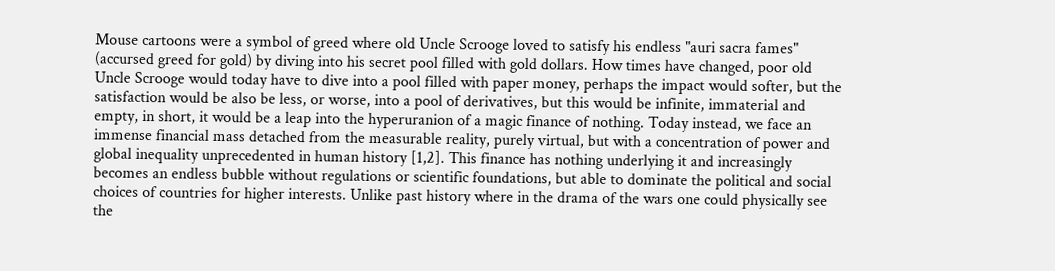Mouse cartoons were a symbol of greed where old Uncle Scrooge loved to satisfy his endless "auri sacra fames" (accursed greed for gold) by diving into his secret pool filled with gold dollars. How times have changed, poor old Uncle Scrooge would today have to dive into a pool filled with paper money, perhaps the impact would softer, but the satisfaction would be also be less, or worse, into a pool of derivatives, but this would be infinite, immaterial and empty, in short, it would be a leap into the hyperuranion of a magic finance of nothing. Today instead, we face an immense financial mass detached from the measurable reality, purely virtual, but with a concentration of power and global inequality unprecedented in human history [1,2]. This finance has nothing underlying it and increasingly becomes an endless bubble without regulations or scientific foundations, but able to dominate the political and social choices of countries for higher interests. Unlike past history where in the drama of the wars one could physically see the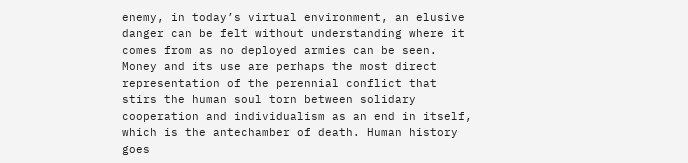enemy, in today’s virtual environment, an elusive danger can be felt without understanding where it comes from as no deployed armies can be seen. Money and its use are perhaps the most direct representation of the perennial conflict that stirs the human soul torn between solidary cooperation and individualism as an end in itself, which is the antechamber of death. Human history goes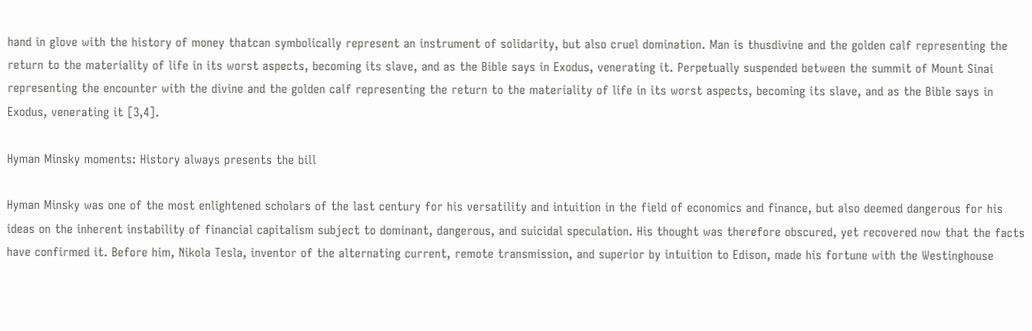hand in glove with the history of money thatcan symbolically represent an instrument of solidarity, but also cruel domination. Man is thusdivine and the golden calf representing the return to the materiality of life in its worst aspects, becoming its slave, and as the Bible says in Exodus, venerating it. Perpetually suspended between the summit of Mount Sinai representing the encounter with the divine and the golden calf representing the return to the materiality of life in its worst aspects, becoming its slave, and as the Bible says in Exodus, venerating it [3,4].

Hyman Minsky moments: History always presents the bill

Hyman Minsky was one of the most enlightened scholars of the last century for his versatility and intuition in the field of economics and finance, but also deemed dangerous for his ideas on the inherent instability of financial capitalism subject to dominant, dangerous, and suicidal speculation. His thought was therefore obscured, yet recovered now that the facts have confirmed it. Before him, Nikola Tesla, inventor of the alternating current, remote transmission, and superior by intuition to Edison, made his fortune with the Westinghouse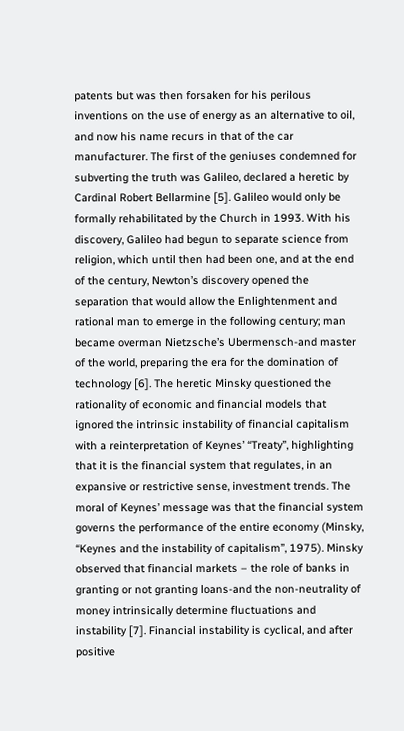patents but was then forsaken for his perilous inventions on the use of energy as an alternative to oil, and now his name recurs in that of the car manufacturer. The first of the geniuses condemned for subverting the truth was Galileo, declared a heretic by Cardinal Robert Bellarmine [5]. Galileo would only be formally rehabilitated by the Church in 1993. With his discovery, Galileo had begun to separate science from religion, which until then had been one, and at the end of the century, Newton’s discovery opened the separation that would allow the Enlightenment and rational man to emerge in the following century; man became overman Nietzsche’s Ubermensch-and master of the world, preparing the era for the domination of technology [6]. The heretic Minsky questioned the rationality of economic and financial models that ignored the intrinsic instability of financial capitalism with a reinterpretation of Keynes’ “Treaty”, highlighting that it is the financial system that regulates, in an expansive or restrictive sense, investment trends. The moral of Keynes’ message was that the financial system governs the performance of the entire economy (Minsky, “Keynes and the instability of capitalism”, 1975). Minsky observed that financial markets – the role of banks in granting or not granting loans-and the non-neutrality of money intrinsically determine fluctuations and instability [7]. Financial instability is cyclical, and after positive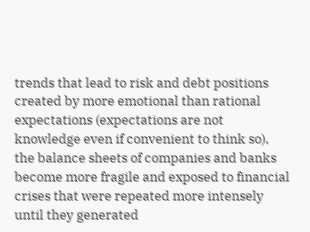trends that lead to risk and debt positions created by more emotional than rational expectations (expectations are not knowledge even if convenient to think so), the balance sheets of companies and banks become more fragile and exposed to financial crises that were repeated more intensely until they generated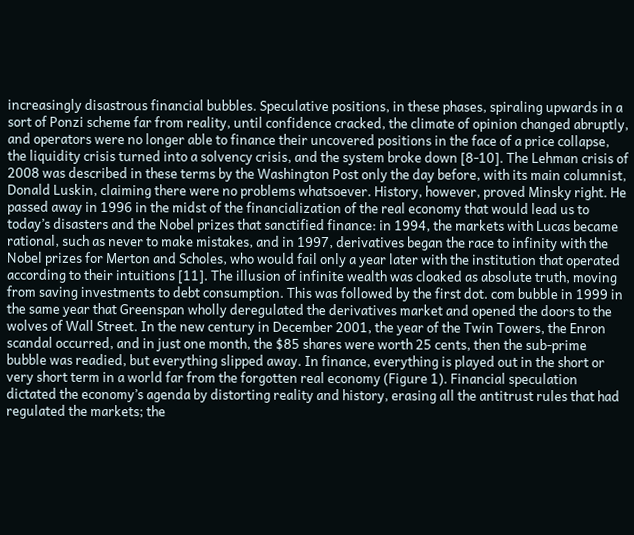increasingly disastrous financial bubbles. Speculative positions, in these phases, spiraling upwards in a sort of Ponzi scheme far from reality, until confidence cracked, the climate of opinion changed abruptly, and operators were no longer able to finance their uncovered positions in the face of a price collapse, the liquidity crisis turned into a solvency crisis, and the system broke down [8-10]. The Lehman crisis of 2008 was described in these terms by the Washington Post only the day before, with its main columnist, Donald Luskin, claiming there were no problems whatsoever. History, however, proved Minsky right. He passed away in 1996 in the midst of the financialization of the real economy that would lead us to today’s disasters and the Nobel prizes that sanctified finance: in 1994, the markets with Lucas became rational, such as never to make mistakes, and in 1997, derivatives began the race to infinity with the Nobel prizes for Merton and Scholes, who would fail only a year later with the institution that operated according to their intuitions [11]. The illusion of infinite wealth was cloaked as absolute truth, moving from saving investments to debt consumption. This was followed by the first dot. com bubble in 1999 in the same year that Greenspan wholly deregulated the derivatives market and opened the doors to the wolves of Wall Street. In the new century in December 2001, the year of the Twin Towers, the Enron scandal occurred, and in just one month, the $85 shares were worth 25 cents, then the sub-prime bubble was readied, but everything slipped away. In finance, everything is played out in the short or very short term in a world far from the forgotten real economy (Figure 1). Financial speculation dictated the economy’s agenda by distorting reality and history, erasing all the antitrust rules that had regulated the markets; the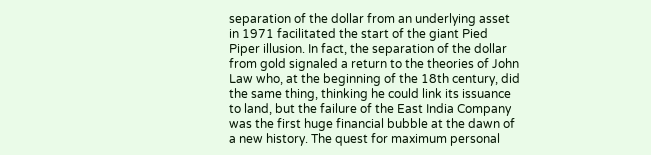separation of the dollar from an underlying asset in 1971 facilitated the start of the giant Pied Piper illusion. In fact, the separation of the dollar from gold signaled a return to the theories of John Law who, at the beginning of the 18th century, did the same thing, thinking he could link its issuance to land, but the failure of the East India Company was the first huge financial bubble at the dawn of a new history. The quest for maximum personal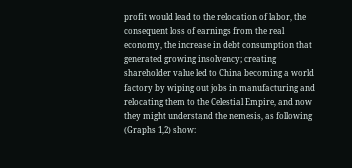profit would lead to the relocation of labor, the consequent loss of earnings from the real economy, the increase in debt consumption that generated growing insolvency; creating shareholder value led to China becoming a world factory by wiping out jobs in manufacturing and relocating them to the Celestial Empire, and now they might understand the nemesis, as following (Graphs 1,2) show: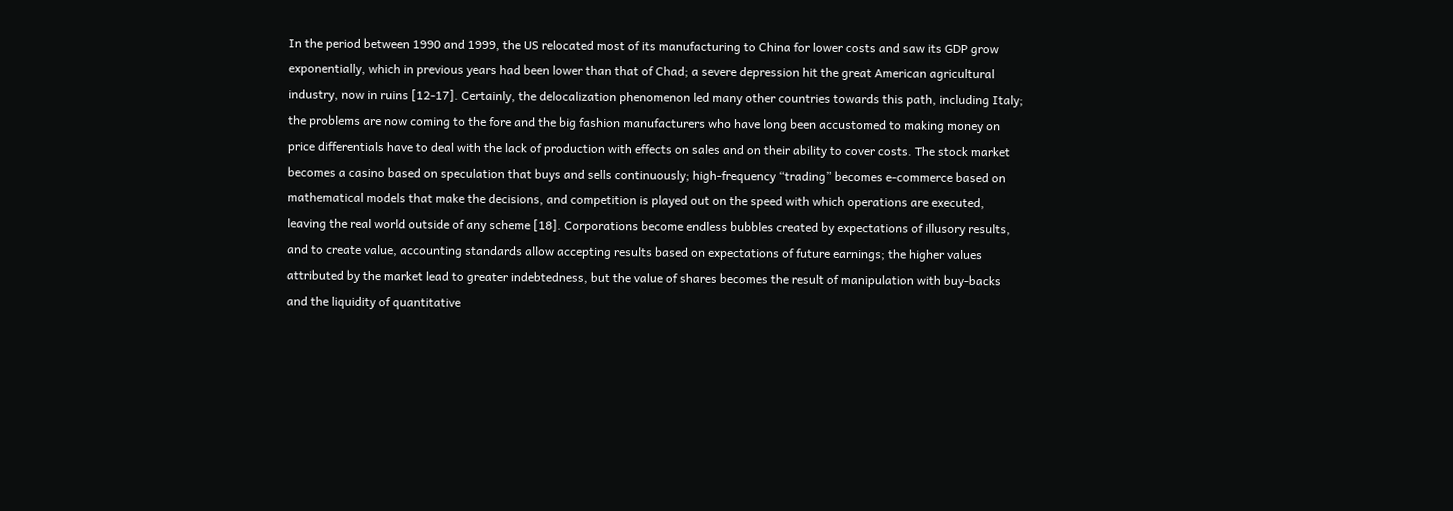In the period between 1990 and 1999, the US relocated most of its manufacturing to China for lower costs and saw its GDP grow exponentially, which in previous years had been lower than that of Chad; a severe depression hit the great American agricultural industry, now in ruins [12-17]. Certainly, the delocalization phenomenon led many other countries towards this path, including Italy; the problems are now coming to the fore and the big fashion manufacturers who have long been accustomed to making money on price differentials have to deal with the lack of production with effects on sales and on their ability to cover costs. The stock market becomes a casino based on speculation that buys and sells continuously; high-frequency “trading” becomes e-commerce based on mathematical models that make the decisions, and competition is played out on the speed with which operations are executed, leaving the real world outside of any scheme [18]. Corporations become endless bubbles created by expectations of illusory results, and to create value, accounting standards allow accepting results based on expectations of future earnings; the higher values attributed by the market lead to greater indebtedness, but the value of shares becomes the result of manipulation with buy-backs and the liquidity of quantitative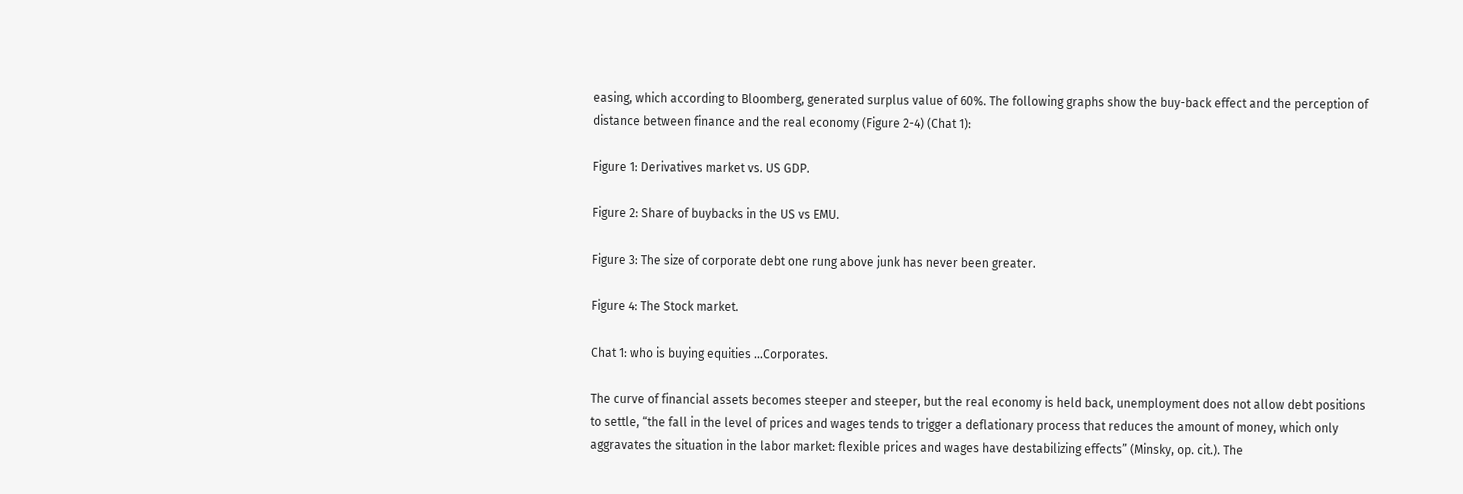easing, which according to Bloomberg, generated surplus value of 60%. The following graphs show the buy-back effect and the perception of distance between finance and the real economy (Figure 2-4) (Chat 1):

Figure 1: Derivatives market vs. US GDP.

Figure 2: Share of buybacks in the US vs EMU.

Figure 3: The size of corporate debt one rung above junk has never been greater.

Figure 4: The Stock market.

Chat 1: who is buying equities …Corporates.

The curve of financial assets becomes steeper and steeper, but the real economy is held back, unemployment does not allow debt positions to settle, “the fall in the level of prices and wages tends to trigger a deflationary process that reduces the amount of money, which only aggravates the situation in the labor market: flexible prices and wages have destabilizing effects” (Minsky, op. cit.). The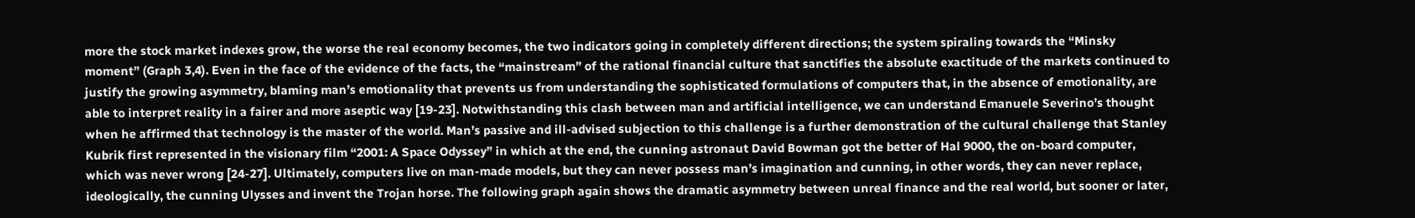more the stock market indexes grow, the worse the real economy becomes, the two indicators going in completely different directions; the system spiraling towards the “Minsky moment” (Graph 3,4). Even in the face of the evidence of the facts, the “mainstream” of the rational financial culture that sanctifies the absolute exactitude of the markets continued to justify the growing asymmetry, blaming man’s emotionality that prevents us from understanding the sophisticated formulations of computers that, in the absence of emotionality, are able to interpret reality in a fairer and more aseptic way [19-23]. Notwithstanding this clash between man and artificial intelligence, we can understand Emanuele Severino’s thought when he affirmed that technology is the master of the world. Man’s passive and ill-advised subjection to this challenge is a further demonstration of the cultural challenge that Stanley Kubrik first represented in the visionary film “2001: A Space Odyssey” in which at the end, the cunning astronaut David Bowman got the better of Hal 9000, the on-board computer, which was never wrong [24-27]. Ultimately, computers live on man-made models, but they can never possess man’s imagination and cunning, in other words, they can never replace, ideologically, the cunning Ulysses and invent the Trojan horse. The following graph again shows the dramatic asymmetry between unreal finance and the real world, but sooner or later,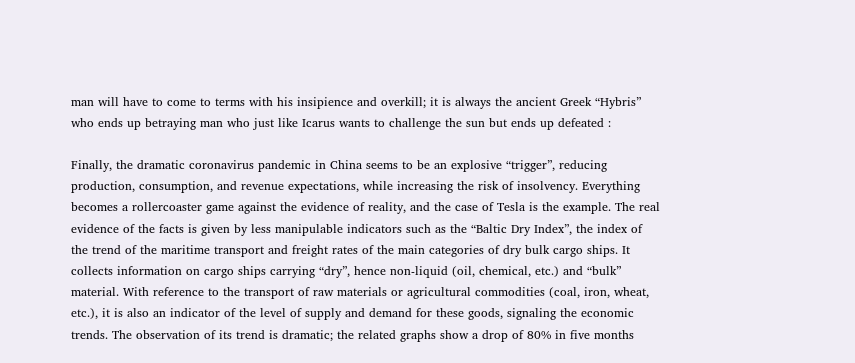man will have to come to terms with his insipience and overkill; it is always the ancient Greek “Hybris” who ends up betraying man who just like Icarus wants to challenge the sun but ends up defeated :

Finally, the dramatic coronavirus pandemic in China seems to be an explosive “trigger”, reducing production, consumption, and revenue expectations, while increasing the risk of insolvency. Everything becomes a rollercoaster game against the evidence of reality, and the case of Tesla is the example. The real evidence of the facts is given by less manipulable indicators such as the “Baltic Dry Index”, the index of the trend of the maritime transport and freight rates of the main categories of dry bulk cargo ships. It collects information on cargo ships carrying “dry”, hence non-liquid (oil, chemical, etc.) and “bulk” material. With reference to the transport of raw materials or agricultural commodities (coal, iron, wheat, etc.), it is also an indicator of the level of supply and demand for these goods, signaling the economic trends. The observation of its trend is dramatic; the related graphs show a drop of 80% in five months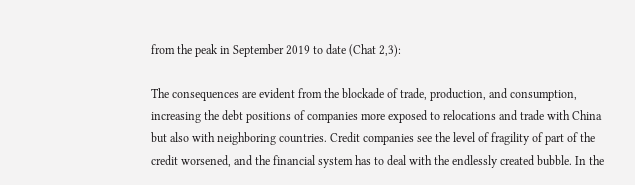from the peak in September 2019 to date (Chat 2,3):

The consequences are evident from the blockade of trade, production, and consumption, increasing the debt positions of companies more exposed to relocations and trade with China but also with neighboring countries. Credit companies see the level of fragility of part of the credit worsened, and the financial system has to deal with the endlessly created bubble. In the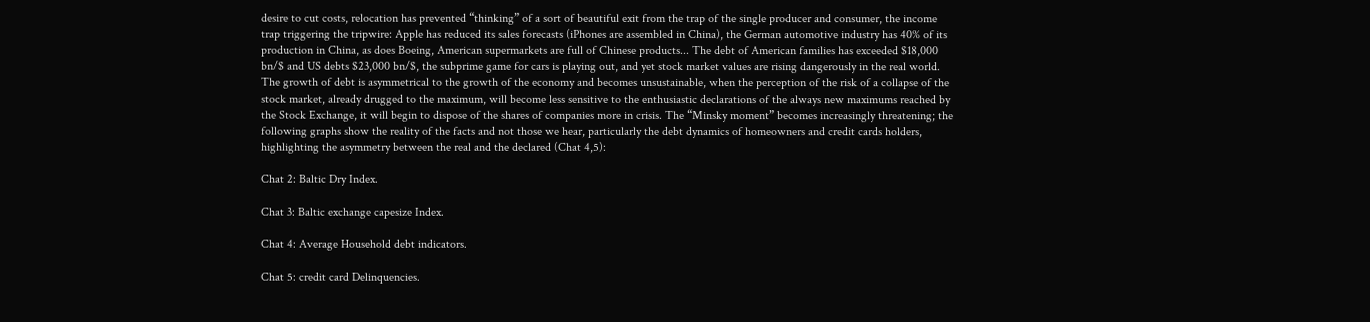desire to cut costs, relocation has prevented “thinking” of a sort of beautiful exit from the trap of the single producer and consumer, the income trap triggering the tripwire: Apple has reduced its sales forecasts (iPhones are assembled in China), the German automotive industry has 40% of its production in China, as does Boeing, American supermarkets are full of Chinese products... The debt of American families has exceeded $18,000 bn/$ and US debts $23,000 bn/$, the subprime game for cars is playing out, and yet stock market values are rising dangerously in the real world. The growth of debt is asymmetrical to the growth of the economy and becomes unsustainable, when the perception of the risk of a collapse of the stock market, already drugged to the maximum, will become less sensitive to the enthusiastic declarations of the always new maximums reached by the Stock Exchange, it will begin to dispose of the shares of companies more in crisis. The “Minsky moment” becomes increasingly threatening; the following graphs show the reality of the facts and not those we hear, particularly the debt dynamics of homeowners and credit cards holders, highlighting the asymmetry between the real and the declared (Chat 4,5):

Chat 2: Baltic Dry Index.

Chat 3: Baltic exchange capesize Index.

Chat 4: Average Household debt indicators.

Chat 5: credit card Delinquencies.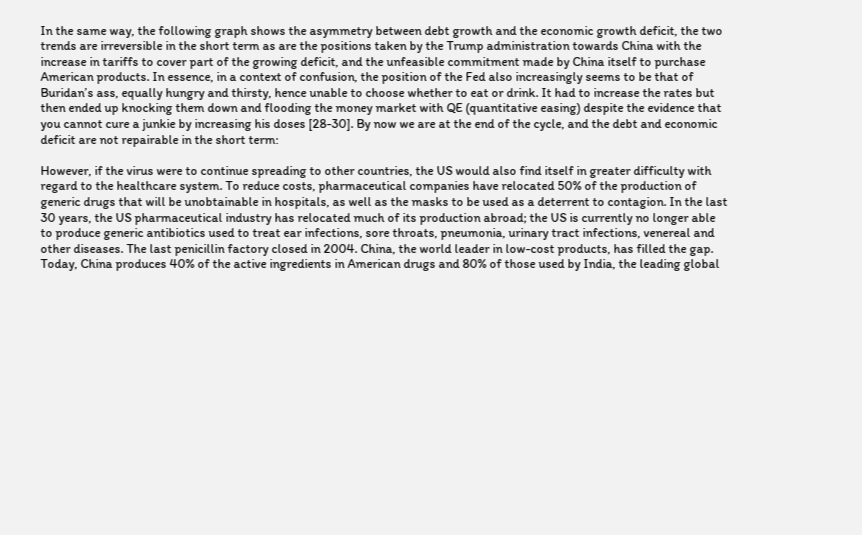In the same way, the following graph shows the asymmetry between debt growth and the economic growth deficit, the two trends are irreversible in the short term as are the positions taken by the Trump administration towards China with the increase in tariffs to cover part of the growing deficit, and the unfeasible commitment made by China itself to purchase American products. In essence, in a context of confusion, the position of the Fed also increasingly seems to be that of Buridan’s ass, equally hungry and thirsty, hence unable to choose whether to eat or drink. It had to increase the rates but then ended up knocking them down and flooding the money market with QE (quantitative easing) despite the evidence that you cannot cure a junkie by increasing his doses [28-30]. By now we are at the end of the cycle, and the debt and economic deficit are not repairable in the short term:

However, if the virus were to continue spreading to other countries, the US would also find itself in greater difficulty with regard to the healthcare system. To reduce costs, pharmaceutical companies have relocated 50% of the production of generic drugs that will be unobtainable in hospitals, as well as the masks to be used as a deterrent to contagion. In the last 30 years, the US pharmaceutical industry has relocated much of its production abroad; the US is currently no longer able to produce generic antibiotics used to treat ear infections, sore throats, pneumonia, urinary tract infections, venereal and other diseases. The last penicillin factory closed in 2004. China, the world leader in low-cost products, has filled the gap. Today, China produces 40% of the active ingredients in American drugs and 80% of those used by India, the leading global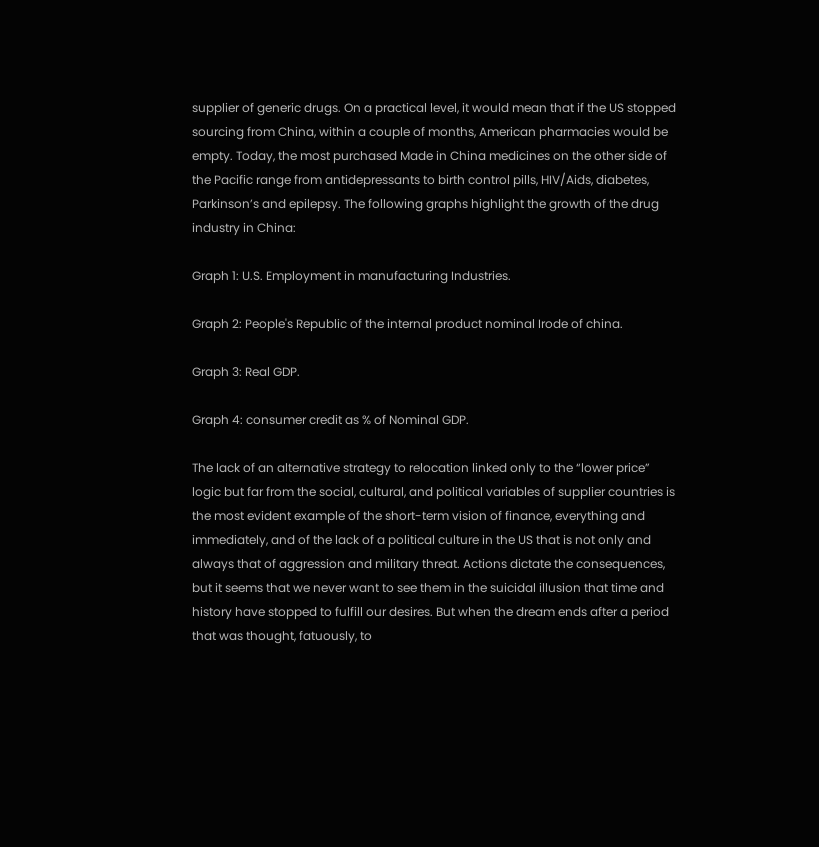supplier of generic drugs. On a practical level, it would mean that if the US stopped sourcing from China, within a couple of months, American pharmacies would be empty. Today, the most purchased Made in China medicines on the other side of the Pacific range from antidepressants to birth control pills, HIV/Aids, diabetes, Parkinson’s and epilepsy. The following graphs highlight the growth of the drug industry in China:

Graph 1: U.S. Employment in manufacturing Industries.

Graph 2: People's Republic of the internal product nominal Irode of china.

Graph 3: Real GDP.

Graph 4: consumer credit as % of Nominal GDP.

The lack of an alternative strategy to relocation linked only to the “lower price” logic but far from the social, cultural, and political variables of supplier countries is the most evident example of the short-term vision of finance, everything and immediately, and of the lack of a political culture in the US that is not only and always that of aggression and military threat. Actions dictate the consequences, but it seems that we never want to see them in the suicidal illusion that time and history have stopped to fulfill our desires. But when the dream ends after a period that was thought, fatuously, to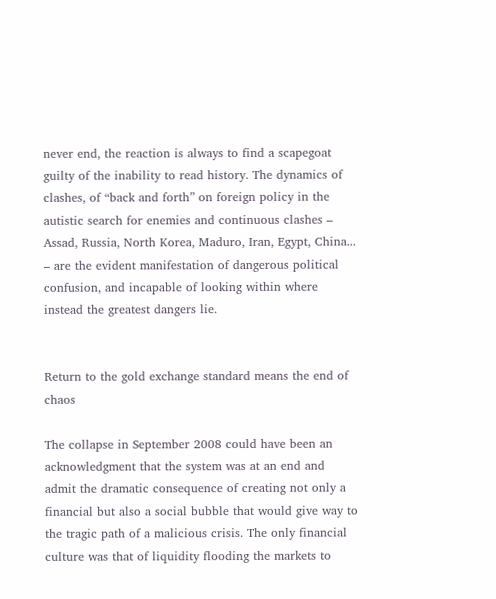never end, the reaction is always to find a scapegoat guilty of the inability to read history. The dynamics of clashes, of “back and forth” on foreign policy in the autistic search for enemies and continuous clashes – Assad, Russia, North Korea, Maduro, Iran, Egypt, China... – are the evident manifestation of dangerous political confusion, and incapable of looking within where instead the greatest dangers lie.


Return to the gold exchange standard means the end of chaos

The collapse in September 2008 could have been an acknowledgment that the system was at an end and admit the dramatic consequence of creating not only a financial but also a social bubble that would give way to the tragic path of a malicious crisis. The only financial culture was that of liquidity flooding the markets to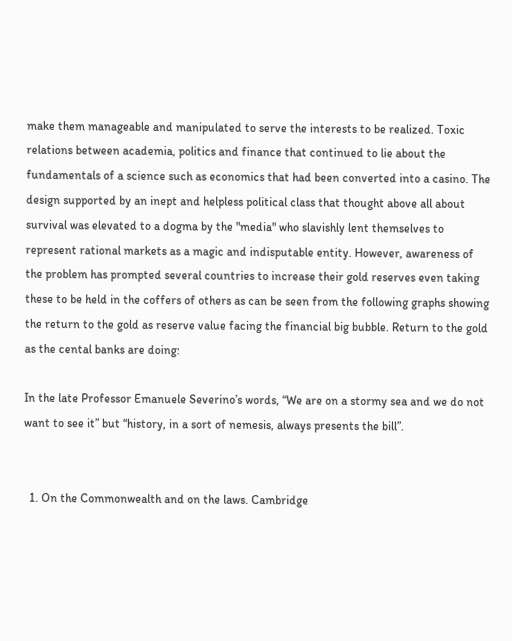make them manageable and manipulated to serve the interests to be realized. Toxic relations between academia, politics and finance that continued to lie about the fundamentals of a science such as economics that had been converted into a casino. The design supported by an inept and helpless political class that thought above all about survival was elevated to a dogma by the "media" who slavishly lent themselves to represent rational markets as a magic and indisputable entity. However, awareness of the problem has prompted several countries to increase their gold reserves even taking these to be held in the coffers of others as can be seen from the following graphs showing the return to the gold as reserve value facing the financial big bubble. Return to the gold as the cental banks are doing:

In the late Professor Emanuele Severino’s words, “We are on a stormy sea and we do not want to see it” but “history, in a sort of nemesis, always presents the bill”.


  1. On the Commonwealth and on the laws. Cambridge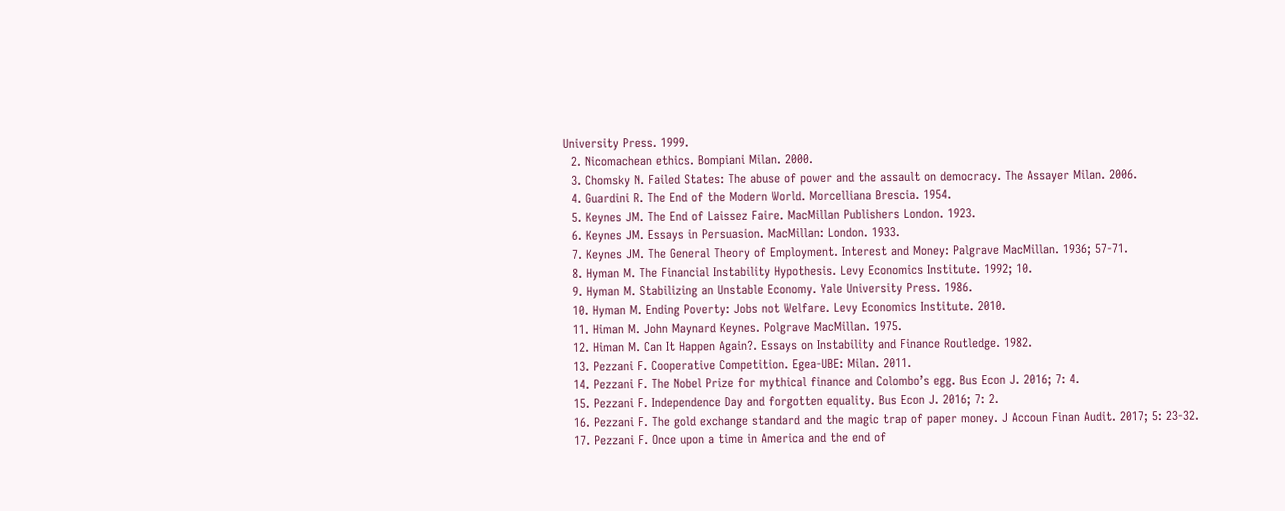University Press. 1999.
  2. Nicomachean ethics. Bompiani Milan. 2000.
  3. Chomsky N. Failed States: The abuse of power and the assault on democracy. The Assayer Milan. 2006.
  4. Guardini R. The End of the Modern World. Morcelliana Brescia. 1954.
  5. Keynes JM. The End of Laissez Faire. MacMillan Publishers London. 1923.
  6. Keynes JM. Essays in Persuasion. MacMillan: London. 1933.
  7. Keynes JM. The General Theory of Employment. Interest and Money: Palgrave MacMillan. 1936; 57-71.
  8. Hyman M. The Financial Instability Hypothesis. Levy Economics Institute. 1992; 10.
  9. Hyman M. Stabilizing an Unstable Economy. Yale University Press. 1986.
  10. Hyman M. Ending Poverty: Jobs not Welfare. Levy Economics Institute. 2010.
  11. Himan M. John Maynard Keynes. Polgrave MacMillan. 1975.
  12. Himan M. Can It Happen Again?. Essays on Instability and Finance Routledge. 1982.
  13. Pezzani F. Cooperative Competition. Egea-UBE: Milan. 2011.
  14. Pezzani F. The Nobel Prize for mythical finance and Colombo’s egg. Bus Econ J. 2016; 7: 4.
  15. Pezzani F. Independence Day and forgotten equality. Bus Econ J. 2016; 7: 2.
  16. Pezzani F. The gold exchange standard and the magic trap of paper money. J Accoun Finan Audit. 2017; 5: 23-32.
  17. Pezzani F. Once upon a time in America and the end of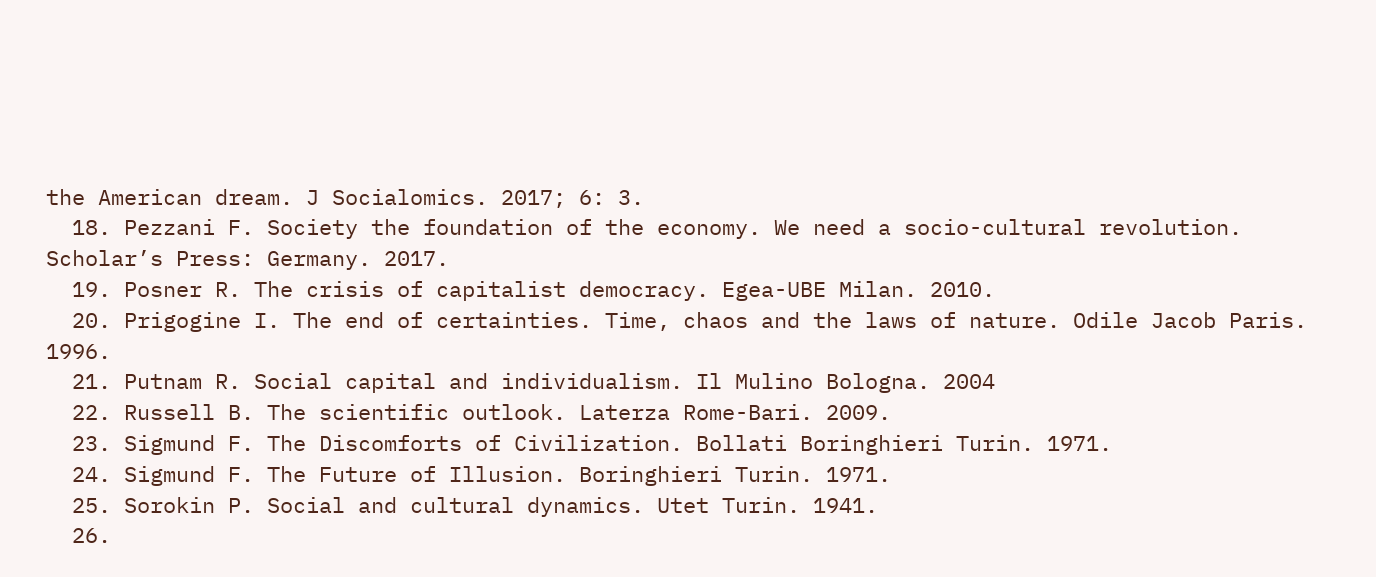the American dream. J Socialomics. 2017; 6: 3.
  18. Pezzani F. Society the foundation of the economy. We need a socio-cultural revolution. Scholar’s Press: Germany. 2017.
  19. Posner R. The crisis of capitalist democracy. Egea-UBE Milan. 2010.
  20. Prigogine I. The end of certainties. Time, chaos and the laws of nature. Odile Jacob Paris. 1996.
  21. Putnam R. Social capital and individualism. Il Mulino Bologna. 2004
  22. Russell B. The scientific outlook. Laterza Rome-Bari. 2009.
  23. Sigmund F. The Discomforts of Civilization. Bollati Boringhieri Turin. 1971.
  24. Sigmund F. The Future of Illusion. Boringhieri Turin. 1971.
  25. Sorokin P. Social and cultural dynamics. Utet Turin. 1941.
  26.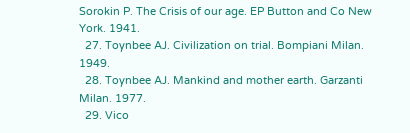Sorokin P. The Crisis of our age. EP Button and Co New York. 1941.
  27. Toynbee AJ. Civilization on trial. Bompiani Milan. 1949.
  28. Toynbee AJ. Mankind and mother earth. Garzanti Milan. 1977.
  29. Vico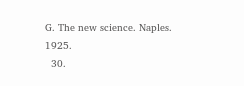G. The new science. Naples. 1925.
  30.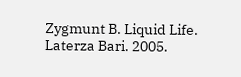Zygmunt B. Liquid Life. Laterza Bari. 2005.